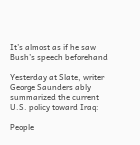It’s almost as if he saw Bush’s speech beforehand

Yesterday at Slate, writer George Saunders ably summarized the current U.S. policy toward Iraq:

People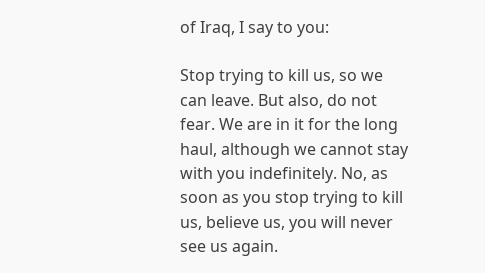of Iraq, I say to you:

Stop trying to kill us, so we can leave. But also, do not fear. We are in it for the long haul, although we cannot stay with you indefinitely. No, as soon as you stop trying to kill us, believe us, you will never see us again.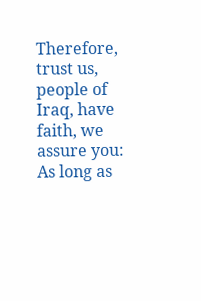Therefore, trust us, people of Iraq, have faith, we assure you: As long as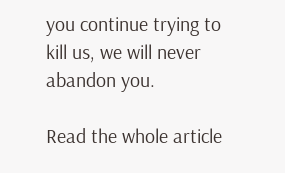you continue trying to kill us, we will never abandon you.

Read the whole article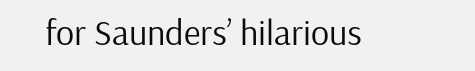for Saunders’ hilarious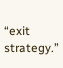“exit strategy.”